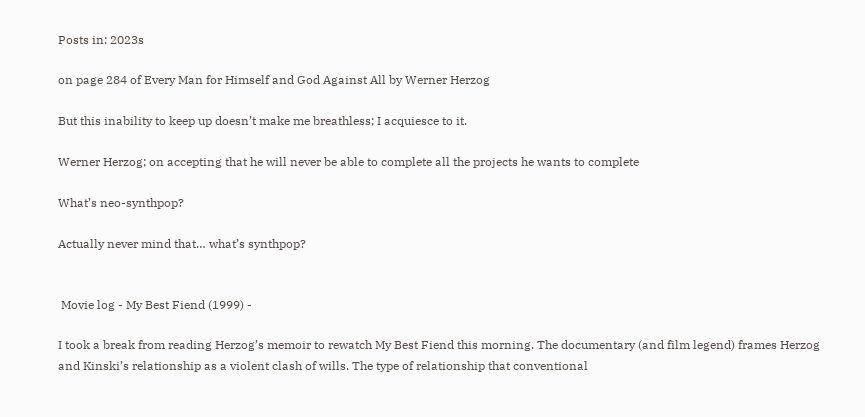Posts in: 2023s

on page 284 of Every Man for Himself and God Against All by Werner Herzog

But this inability to keep up doesn’t make me breathless; I acquiesce to it.

Werner Herzog; on accepting that he will never be able to complete all the projects he wants to complete

What’s neo-synthpop?

Actually never mind that… what’s synthpop?


 Movie log - My Best Fiend (1999) -

I took a break from reading Herzog’s memoir to rewatch My Best Fiend this morning. The documentary (and film legend) frames Herzog and Kinski’s relationship as a violent clash of wills. The type of relationship that conventional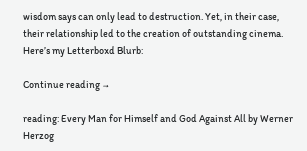wisdom says can only lead to destruction. Yet, in their case, their relationship led to the creation of outstanding cinema. Here’s my Letterboxd Blurb:

Continue reading →

reading: Every Man for Himself and God Against All by Werner Herzog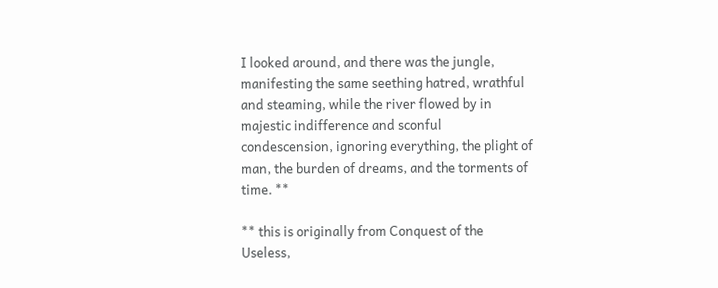I looked around, and there was the jungle, manifesting the same seething hatred, wrathful and steaming, while the river flowed by in majestic indifference and sconful condescension, ignoring everything, the plight of man, the burden of dreams, and the torments of time. **

** this is originally from Conquest of the Useless,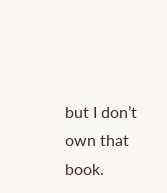but I don’t own that book.